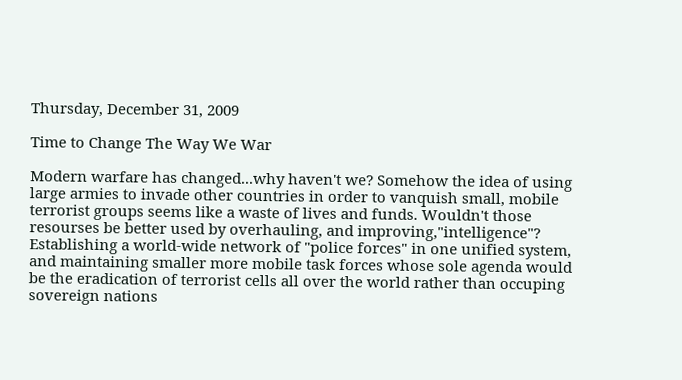Thursday, December 31, 2009

Time to Change The Way We War

Modern warfare has changed...why haven't we? Somehow the idea of using large armies to invade other countries in order to vanquish small, mobile terrorist groups seems like a waste of lives and funds. Wouldn't those resourses be better used by overhauling, and improving,"intelligence"? Establishing a world-wide network of "police forces" in one unified system, and maintaining smaller more mobile task forces whose sole agenda would be the eradication of terrorist cells all over the world rather than occuping sovereign nations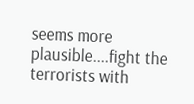seems more plausible....fight the terrorists with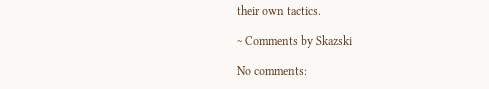their own tactics.

~ Comments by Skazski

No comments: